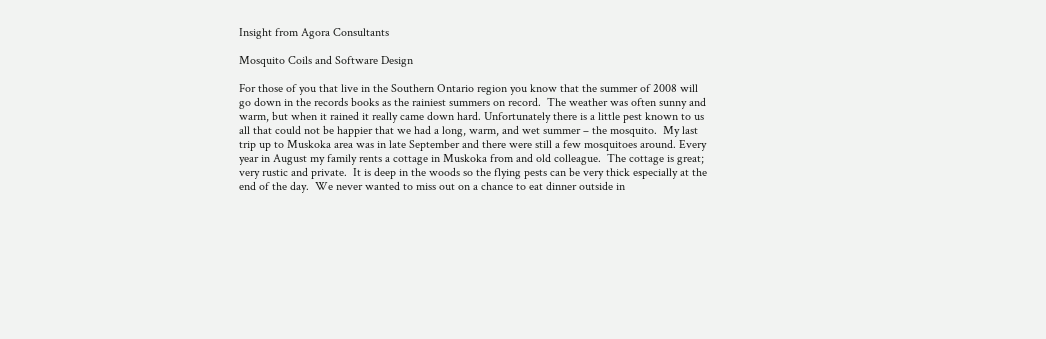Insight from Agora Consultants

Mosquito Coils and Software Design

For those of you that live in the Southern Ontario region you know that the summer of 2008 will go down in the records books as the rainiest summers on record.  The weather was often sunny and warm, but when it rained it really came down hard. Unfortunately there is a little pest known to us all that could not be happier that we had a long, warm, and wet summer – the mosquito.  My last trip up to Muskoka area was in late September and there were still a few mosquitoes around. Every year in August my family rents a cottage in Muskoka from and old colleague.  The cottage is great; very rustic and private.  It is deep in the woods so the flying pests can be very thick especially at the end of the day.  We never wanted to miss out on a chance to eat dinner outside in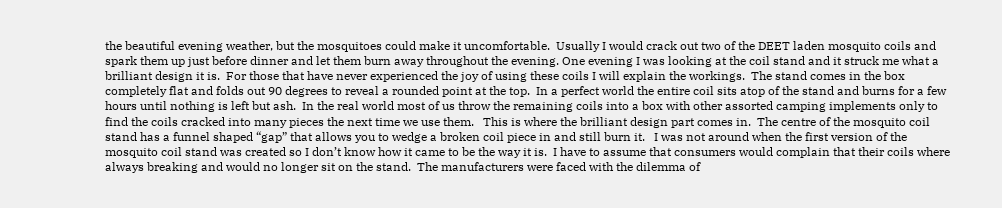the beautiful evening weather, but the mosquitoes could make it uncomfortable.  Usually I would crack out two of the DEET laden mosquito coils and spark them up just before dinner and let them burn away throughout the evening. One evening I was looking at the coil stand and it struck me what a brilliant design it is.  For those that have never experienced the joy of using these coils I will explain the workings.  The stand comes in the box completely flat and folds out 90 degrees to reveal a rounded point at the top.  In a perfect world the entire coil sits atop of the stand and burns for a few hours until nothing is left but ash.  In the real world most of us throw the remaining coils into a box with other assorted camping implements only to find the coils cracked into many pieces the next time we use them.   This is where the brilliant design part comes in.  The centre of the mosquito coil stand has a funnel shaped “gap” that allows you to wedge a broken coil piece in and still burn it.   I was not around when the first version of the mosquito coil stand was created so I don’t know how it came to be the way it is.  I have to assume that consumers would complain that their coils where always breaking and would no longer sit on the stand.  The manufacturers were faced with the dilemma of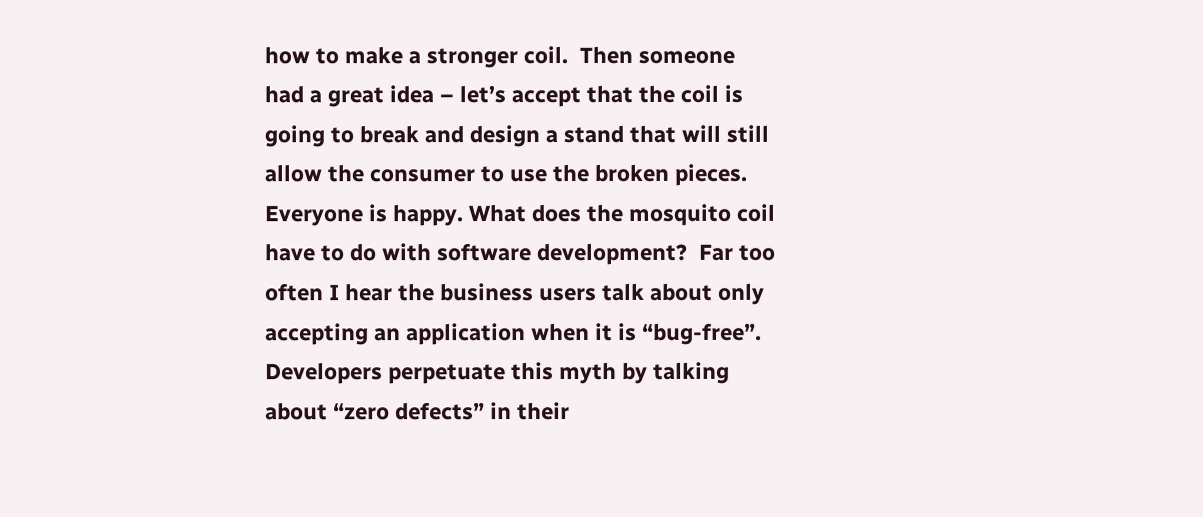how to make a stronger coil.  Then someone had a great idea – let’s accept that the coil is going to break and design a stand that will still allow the consumer to use the broken pieces.  Everyone is happy. What does the mosquito coil have to do with software development?  Far too often I hear the business users talk about only accepting an application when it is “bug-free”.  Developers perpetuate this myth by talking about “zero defects” in their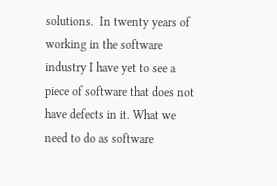solutions.  In twenty years of working in the software industry I have yet to see a piece of software that does not have defects in it. What we need to do as software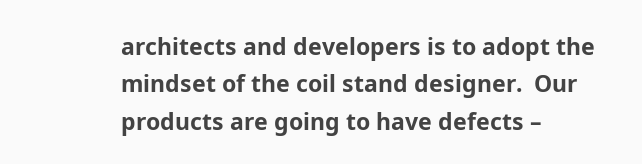architects and developers is to adopt the mindset of the coil stand designer.  Our products are going to have defects –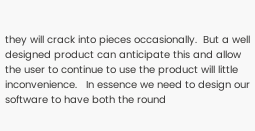they will crack into pieces occasionally.  But a well designed product can anticipate this and allow the user to continue to use the product will little inconvenience.   In essence we need to design our software to have both the round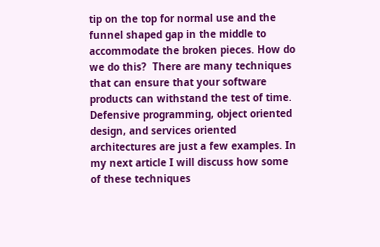tip on the top for normal use and the funnel shaped gap in the middle to accommodate the broken pieces. How do we do this?  There are many techniques that can ensure that your software products can withstand the test of time.  Defensive programming, object oriented design, and services oriented architectures are just a few examples. In my next article I will discuss how some of these techniques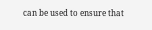can be used to ensure that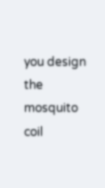you design the mosquito coil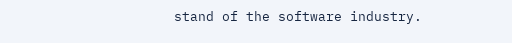stand of the software industry.